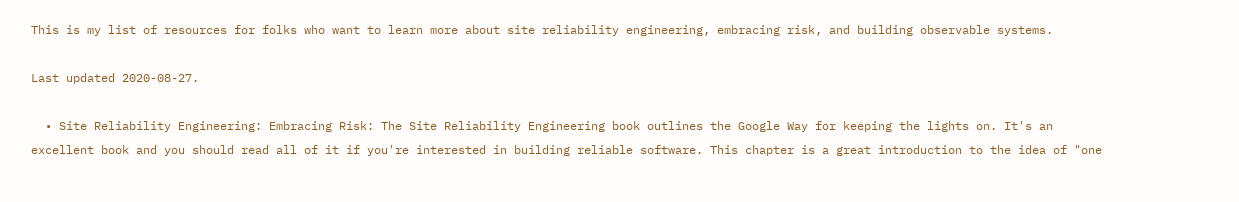This is my list of resources for folks who want to learn more about site reliability engineering, embracing risk, and building observable systems.

Last updated 2020-08-27.

  • Site Reliability Engineering: Embracing Risk: The Site Reliability Engineering book outlines the Google Way for keeping the lights on. It's an excellent book and you should read all of it if you're interested in building reliable software. This chapter is a great introduction to the idea of "one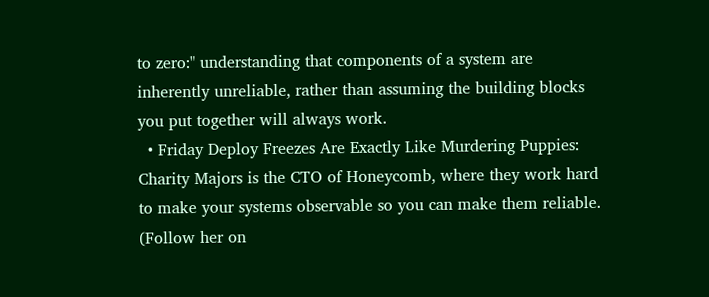to zero:" understanding that components of a system are inherently unreliable, rather than assuming the building blocks you put together will always work.
  • Friday Deploy Freezes Are Exactly Like Murdering Puppies: Charity Majors is the CTO of Honeycomb, where they work hard to make your systems observable so you can make them reliable. (Follow her on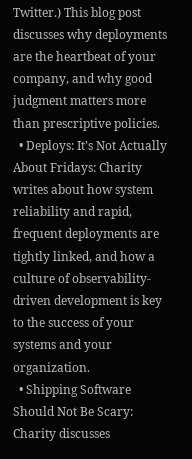Twitter.) This blog post discusses why deployments are the heartbeat of your company, and why good judgment matters more than prescriptive policies.
  • Deploys: It’s Not Actually About Fridays: Charity writes about how system reliability and rapid, frequent deployments are tightly linked, and how a culture of observability-driven development is key to the success of your systems and your organization.
  • Shipping Software Should Not Be Scary: Charity discusses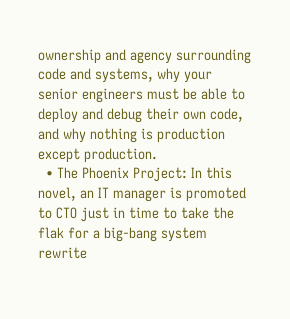ownership and agency surrounding code and systems, why your senior engineers must be able to deploy and debug their own code, and why nothing is production except production.
  • The Phoenix Project: In this novel, an IT manager is promoted to CTO just in time to take the flak for a big-bang system rewrite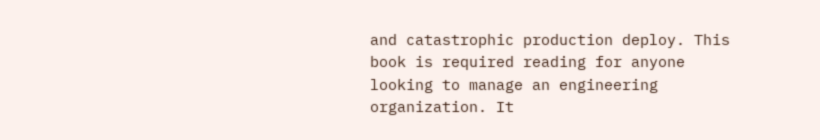and catastrophic production deploy. This book is required reading for anyone looking to manage an engineering organization. It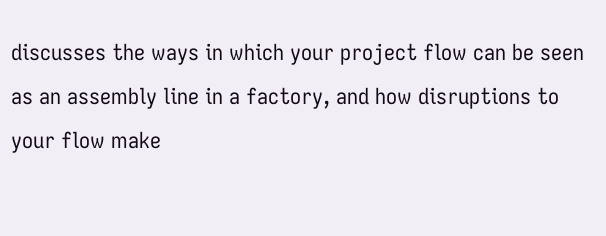discusses the ways in which your project flow can be seen as an assembly line in a factory, and how disruptions to your flow make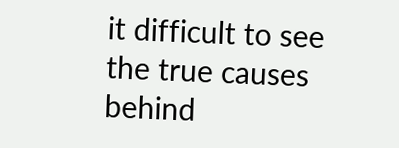it difficult to see the true causes behind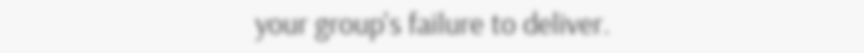your group's failure to deliver.